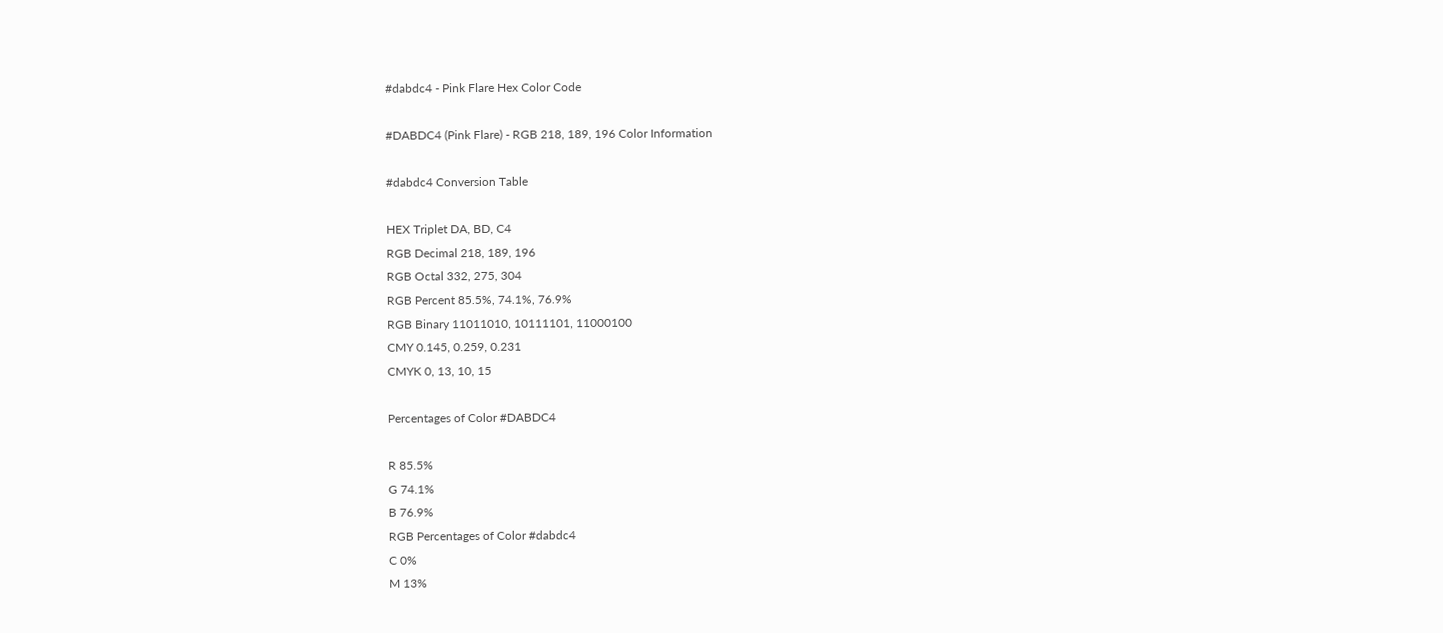#dabdc4 - Pink Flare Hex Color Code

#DABDC4 (Pink Flare) - RGB 218, 189, 196 Color Information

#dabdc4 Conversion Table

HEX Triplet DA, BD, C4
RGB Decimal 218, 189, 196
RGB Octal 332, 275, 304
RGB Percent 85.5%, 74.1%, 76.9%
RGB Binary 11011010, 10111101, 11000100
CMY 0.145, 0.259, 0.231
CMYK 0, 13, 10, 15

Percentages of Color #DABDC4

R 85.5%
G 74.1%
B 76.9%
RGB Percentages of Color #dabdc4
C 0%
M 13%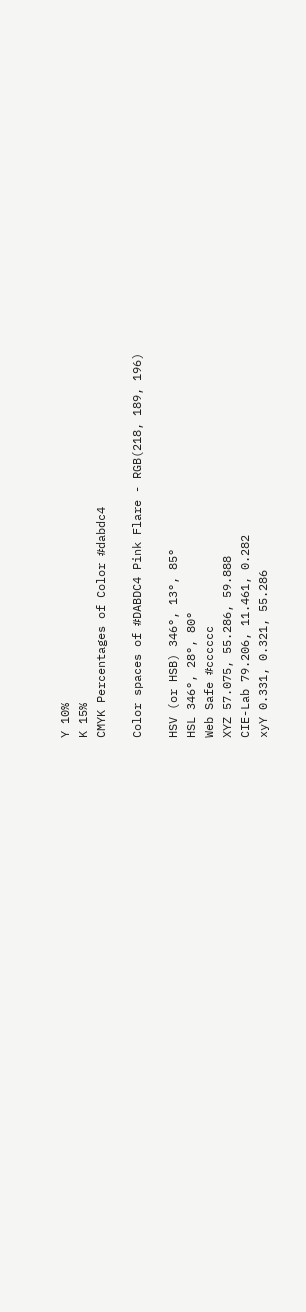Y 10%
K 15%
CMYK Percentages of Color #dabdc4

Color spaces of #DABDC4 Pink Flare - RGB(218, 189, 196)

HSV (or HSB) 346°, 13°, 85°
HSL 346°, 28°, 80°
Web Safe #cccccc
XYZ 57.075, 55.286, 59.888
CIE-Lab 79.206, 11.461, 0.282
xyY 0.331, 0.321, 55.286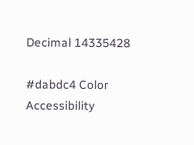Decimal 14335428

#dabdc4 Color Accessibility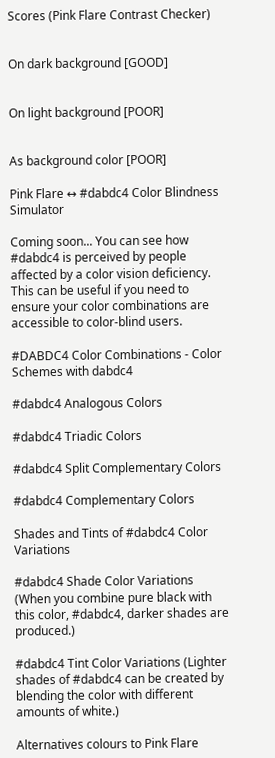Scores (Pink Flare Contrast Checker)


On dark background [GOOD]


On light background [POOR]


As background color [POOR]

Pink Flare ↔ #dabdc4 Color Blindness Simulator

Coming soon... You can see how #dabdc4 is perceived by people affected by a color vision deficiency. This can be useful if you need to ensure your color combinations are accessible to color-blind users.

#DABDC4 Color Combinations - Color Schemes with dabdc4

#dabdc4 Analogous Colors

#dabdc4 Triadic Colors

#dabdc4 Split Complementary Colors

#dabdc4 Complementary Colors

Shades and Tints of #dabdc4 Color Variations

#dabdc4 Shade Color Variations (When you combine pure black with this color, #dabdc4, darker shades are produced.)

#dabdc4 Tint Color Variations (Lighter shades of #dabdc4 can be created by blending the color with different amounts of white.)

Alternatives colours to Pink Flare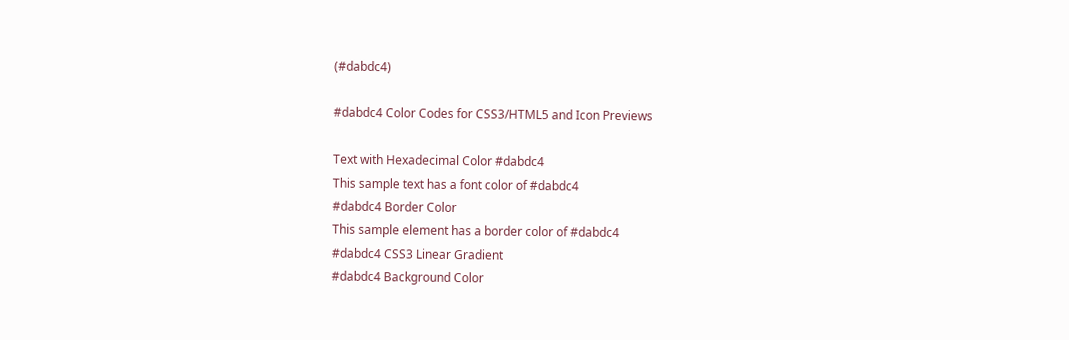(#dabdc4)

#dabdc4 Color Codes for CSS3/HTML5 and Icon Previews

Text with Hexadecimal Color #dabdc4
This sample text has a font color of #dabdc4
#dabdc4 Border Color
This sample element has a border color of #dabdc4
#dabdc4 CSS3 Linear Gradient
#dabdc4 Background Color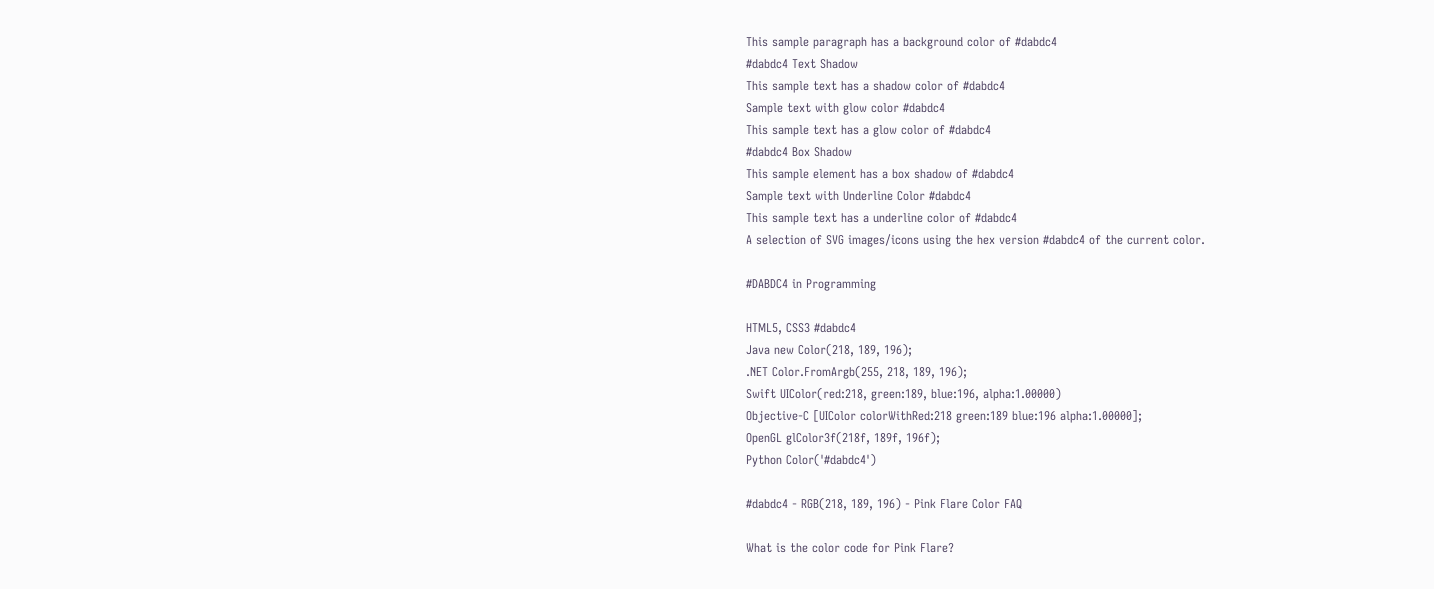This sample paragraph has a background color of #dabdc4
#dabdc4 Text Shadow
This sample text has a shadow color of #dabdc4
Sample text with glow color #dabdc4
This sample text has a glow color of #dabdc4
#dabdc4 Box Shadow
This sample element has a box shadow of #dabdc4
Sample text with Underline Color #dabdc4
This sample text has a underline color of #dabdc4
A selection of SVG images/icons using the hex version #dabdc4 of the current color.

#DABDC4 in Programming

HTML5, CSS3 #dabdc4
Java new Color(218, 189, 196);
.NET Color.FromArgb(255, 218, 189, 196);
Swift UIColor(red:218, green:189, blue:196, alpha:1.00000)
Objective-C [UIColor colorWithRed:218 green:189 blue:196 alpha:1.00000];
OpenGL glColor3f(218f, 189f, 196f);
Python Color('#dabdc4')

#dabdc4 - RGB(218, 189, 196) - Pink Flare Color FAQ

What is the color code for Pink Flare?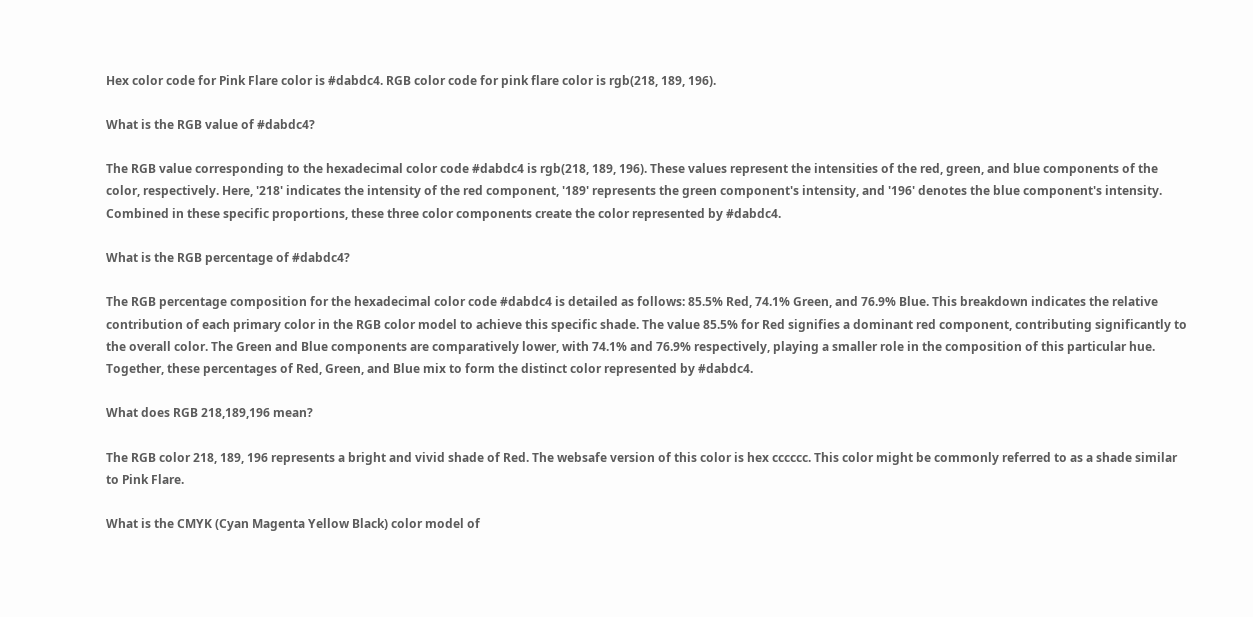Hex color code for Pink Flare color is #dabdc4. RGB color code for pink flare color is rgb(218, 189, 196).

What is the RGB value of #dabdc4?

The RGB value corresponding to the hexadecimal color code #dabdc4 is rgb(218, 189, 196). These values represent the intensities of the red, green, and blue components of the color, respectively. Here, '218' indicates the intensity of the red component, '189' represents the green component's intensity, and '196' denotes the blue component's intensity. Combined in these specific proportions, these three color components create the color represented by #dabdc4.

What is the RGB percentage of #dabdc4?

The RGB percentage composition for the hexadecimal color code #dabdc4 is detailed as follows: 85.5% Red, 74.1% Green, and 76.9% Blue. This breakdown indicates the relative contribution of each primary color in the RGB color model to achieve this specific shade. The value 85.5% for Red signifies a dominant red component, contributing significantly to the overall color. The Green and Blue components are comparatively lower, with 74.1% and 76.9% respectively, playing a smaller role in the composition of this particular hue. Together, these percentages of Red, Green, and Blue mix to form the distinct color represented by #dabdc4.

What does RGB 218,189,196 mean?

The RGB color 218, 189, 196 represents a bright and vivid shade of Red. The websafe version of this color is hex cccccc. This color might be commonly referred to as a shade similar to Pink Flare.

What is the CMYK (Cyan Magenta Yellow Black) color model of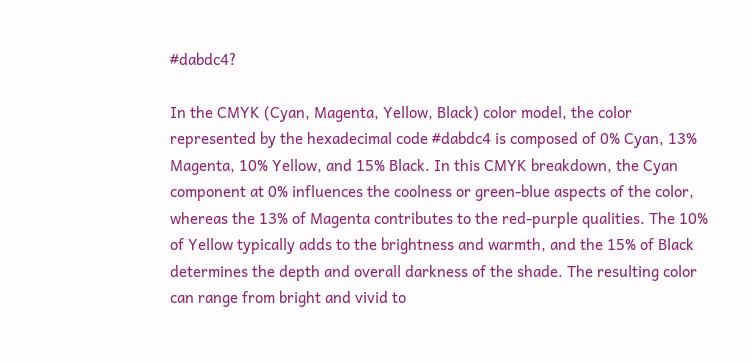#dabdc4?

In the CMYK (Cyan, Magenta, Yellow, Black) color model, the color represented by the hexadecimal code #dabdc4 is composed of 0% Cyan, 13% Magenta, 10% Yellow, and 15% Black. In this CMYK breakdown, the Cyan component at 0% influences the coolness or green-blue aspects of the color, whereas the 13% of Magenta contributes to the red-purple qualities. The 10% of Yellow typically adds to the brightness and warmth, and the 15% of Black determines the depth and overall darkness of the shade. The resulting color can range from bright and vivid to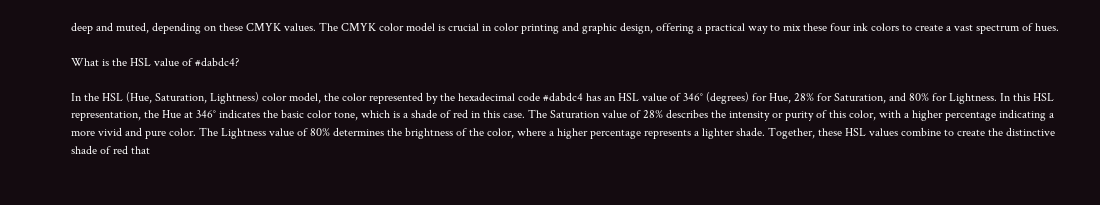deep and muted, depending on these CMYK values. The CMYK color model is crucial in color printing and graphic design, offering a practical way to mix these four ink colors to create a vast spectrum of hues.

What is the HSL value of #dabdc4?

In the HSL (Hue, Saturation, Lightness) color model, the color represented by the hexadecimal code #dabdc4 has an HSL value of 346° (degrees) for Hue, 28% for Saturation, and 80% for Lightness. In this HSL representation, the Hue at 346° indicates the basic color tone, which is a shade of red in this case. The Saturation value of 28% describes the intensity or purity of this color, with a higher percentage indicating a more vivid and pure color. The Lightness value of 80% determines the brightness of the color, where a higher percentage represents a lighter shade. Together, these HSL values combine to create the distinctive shade of red that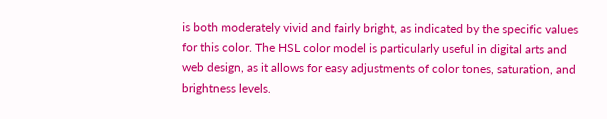is both moderately vivid and fairly bright, as indicated by the specific values for this color. The HSL color model is particularly useful in digital arts and web design, as it allows for easy adjustments of color tones, saturation, and brightness levels.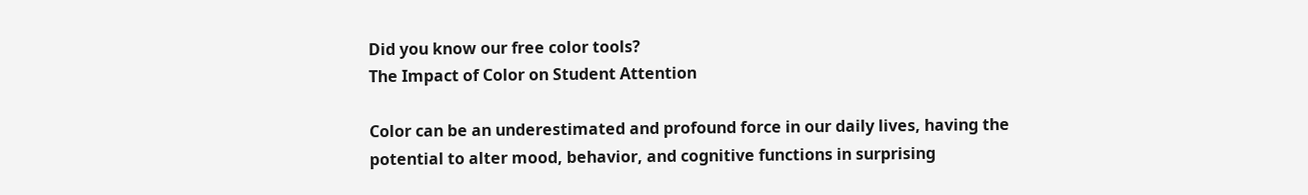Did you know our free color tools?
The Impact of Color on Student Attention

Color can be an underestimated and profound force in our daily lives, having the potential to alter mood, behavior, and cognitive functions in surprising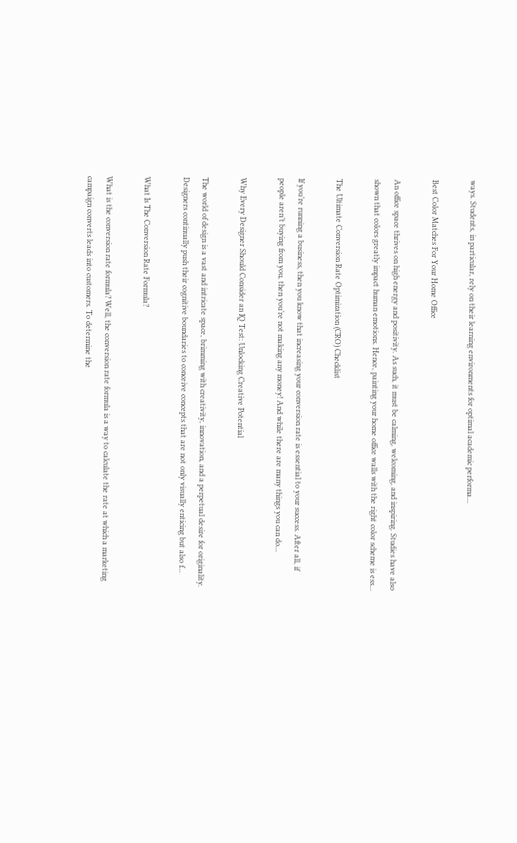ways. Students, in particular, rely on their learning environments for optimal academic performa...

Best Color Matches For Your Home Office

An office space thrives on high energy and positivity. As such, it must be calming, welcoming, and inspiring. Studies have also shown that colors greatly impact human emotions. Hence, painting your home office walls with the right color scheme is ess...

The Ultimate Conversion Rate Optimization (CRO) Checklist

If you’re running a business, then you know that increasing your conversion rate is essential to your success. After all, if people aren’t buying from you, then you’re not making any money! And while there are many things you can do...

Why Every Designer Should Consider an IQ Test: Unlocking Creative Potential

The world of design is a vast and intricate space, brimming with creativity, innovation, and a perpetual desire for originality. Designers continually push their cognitive boundaries to conceive concepts that are not only visually enticing but also f...

What Is The Conversion Rate Formula?

What is the conversion rate formula? Well, the conversion rate formula is a way to calculate the rate at which a marketing campaign converts leads into customers. To determine the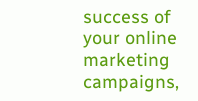success of your online marketing campaigns,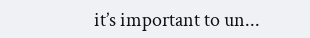it’s important to un...